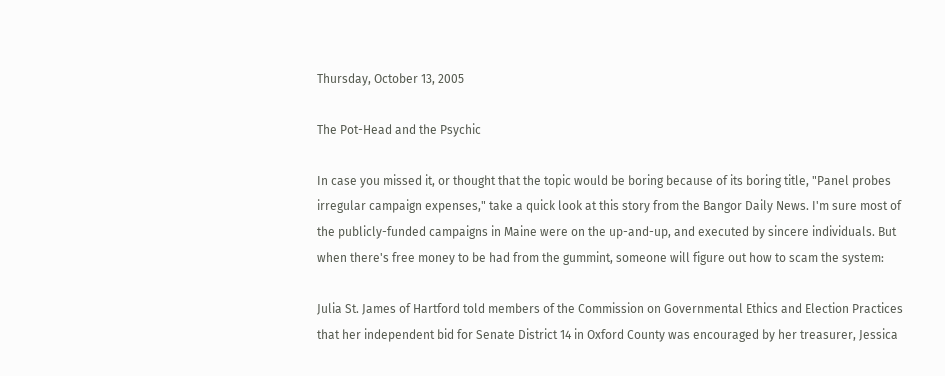Thursday, October 13, 2005

The Pot-Head and the Psychic

In case you missed it, or thought that the topic would be boring because of its boring title, "Panel probes irregular campaign expenses," take a quick look at this story from the Bangor Daily News. I'm sure most of the publicly-funded campaigns in Maine were on the up-and-up, and executed by sincere individuals. But when there's free money to be had from the gummint, someone will figure out how to scam the system:

Julia St. James of Hartford told members of the Commission on Governmental Ethics and Election Practices that her independent bid for Senate District 14 in Oxford County was encouraged by her treasurer, Jessica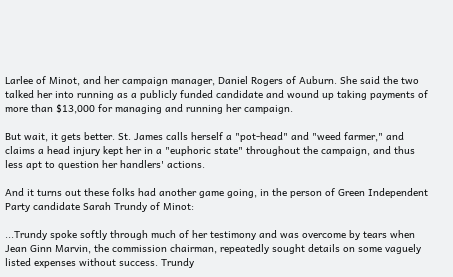Larlee of Minot, and her campaign manager, Daniel Rogers of Auburn. She said the two talked her into running as a publicly funded candidate and wound up taking payments of more than $13,000 for managing and running her campaign.

But wait, it gets better. St. James calls herself a "pot-head" and "weed farmer," and claims a head injury kept her in a "euphoric state" throughout the campaign, and thus less apt to question her handlers' actions.

And it turns out these folks had another game going, in the person of Green Independent Party candidate Sarah Trundy of Minot:

...Trundy spoke softly through much of her testimony and was overcome by tears when Jean Ginn Marvin, the commission chairman, repeatedly sought details on some vaguely listed expenses without success. Trundy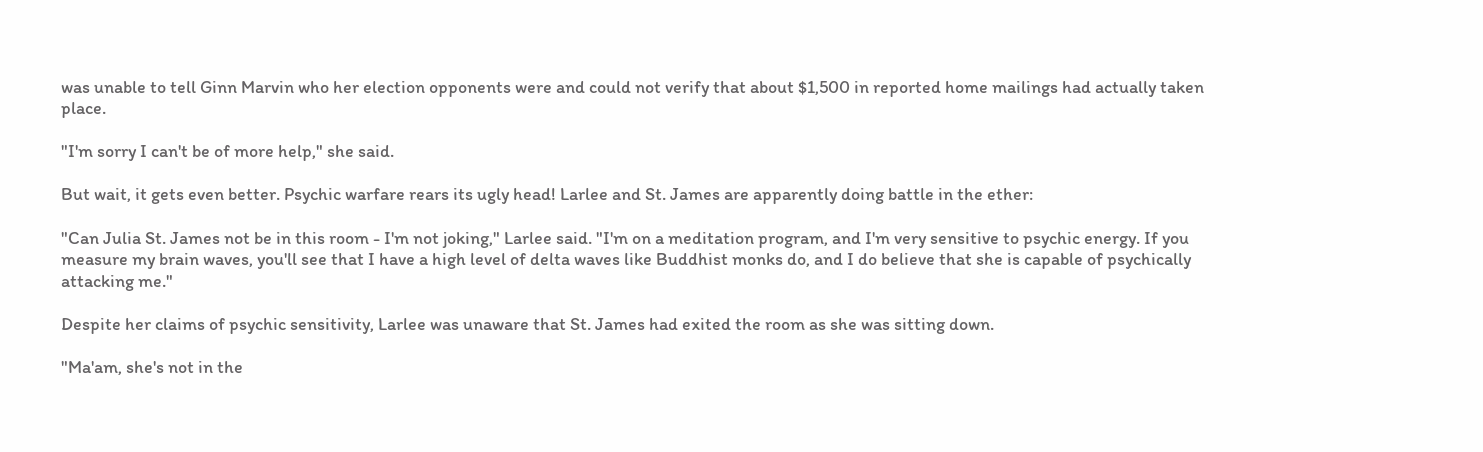was unable to tell Ginn Marvin who her election opponents were and could not verify that about $1,500 in reported home mailings had actually taken place.

"I'm sorry I can't be of more help," she said.

But wait, it gets even better. Psychic warfare rears its ugly head! Larlee and St. James are apparently doing battle in the ether:

"Can Julia St. James not be in this room - I'm not joking," Larlee said. "I'm on a meditation program, and I'm very sensitive to psychic energy. If you measure my brain waves, you'll see that I have a high level of delta waves like Buddhist monks do, and I do believe that she is capable of psychically attacking me."

Despite her claims of psychic sensitivity, Larlee was unaware that St. James had exited the room as she was sitting down.

"Ma'am, she's not in the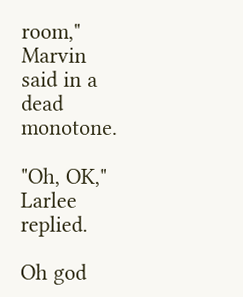room," Marvin said in a dead monotone.

"Oh, OK," Larlee replied.

Oh god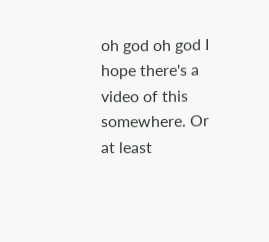oh god oh god I hope there's a video of this somewhere. Or at least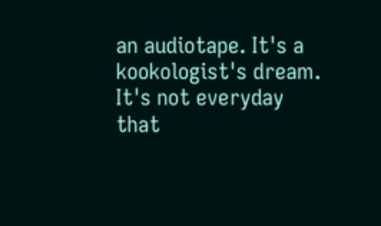an audiotape. It's a kookologist's dream. It's not everyday that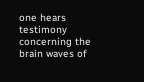one hears testimony concerning the brain waves of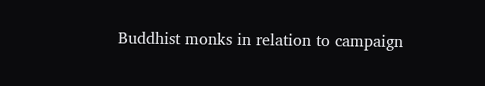Buddhist monks in relation to campaign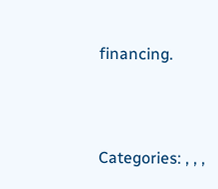financing.



Categories: , , ,